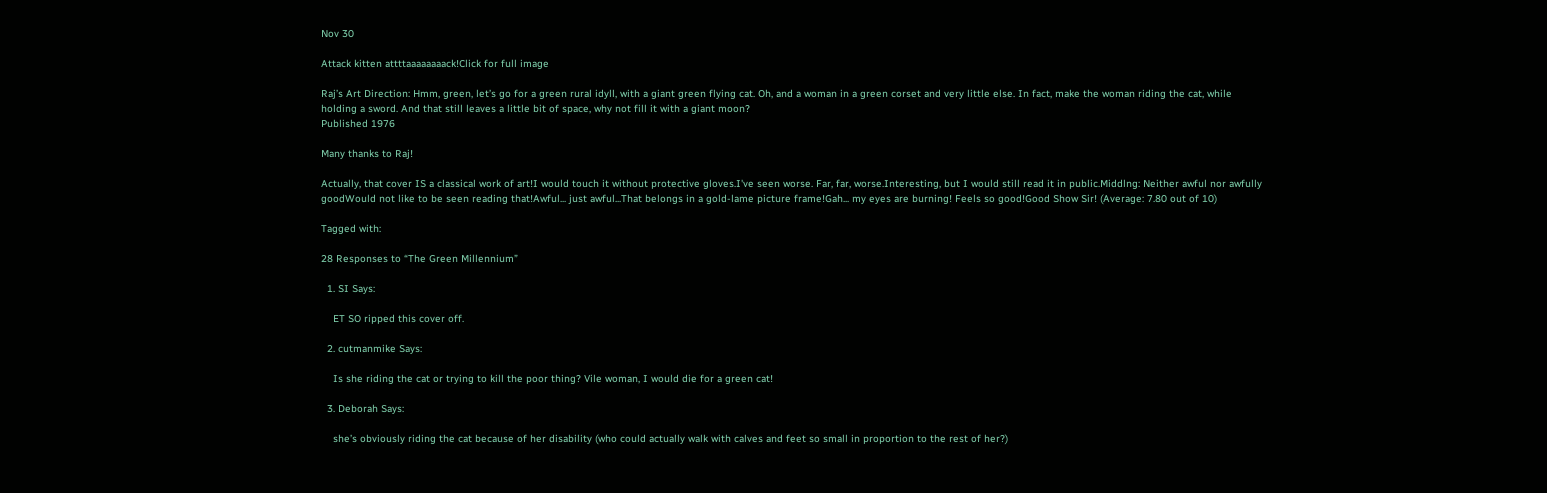Nov 30

Attack kitten attttaaaaaaaack!Click for full image

Raj’s Art Direction: Hmm, green, let’s go for a green rural idyll, with a giant green flying cat. Oh, and a woman in a green corset and very little else. In fact, make the woman riding the cat, while holding a sword. And that still leaves a little bit of space, why not fill it with a giant moon?
Published 1976

Many thanks to Raj!

Actually, that cover IS a classical work of art!I would touch it without protective gloves.I've seen worse. Far, far, worse.Interesting, but I would still read it in public.Middlng: Neither awful nor awfully goodWould not like to be seen reading that!Awful... just awful...That belongs in a gold-lame picture frame!Gah... my eyes are burning! Feels so good!Good Show Sir! (Average: 7.80 out of 10)

Tagged with:

28 Responses to “The Green Millennium”

  1. SI Says:

    ET SO ripped this cover off.

  2. cutmanmike Says:

    Is she riding the cat or trying to kill the poor thing? Vile woman, I would die for a green cat!

  3. Deborah Says:

    she’s obviously riding the cat because of her disability (who could actually walk with calves and feet so small in proportion to the rest of her?)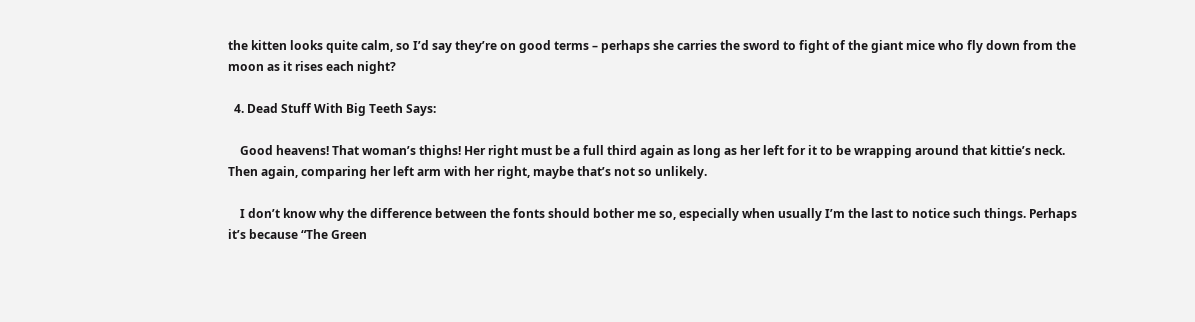the kitten looks quite calm, so I’d say they’re on good terms – perhaps she carries the sword to fight of the giant mice who fly down from the moon as it rises each night?

  4. Dead Stuff With Big Teeth Says:

    Good heavens! That woman’s thighs! Her right must be a full third again as long as her left for it to be wrapping around that kittie’s neck. Then again, comparing her left arm with her right, maybe that’s not so unlikely.

    I don’t know why the difference between the fonts should bother me so, especially when usually I’m the last to notice such things. Perhaps it’s because “The Green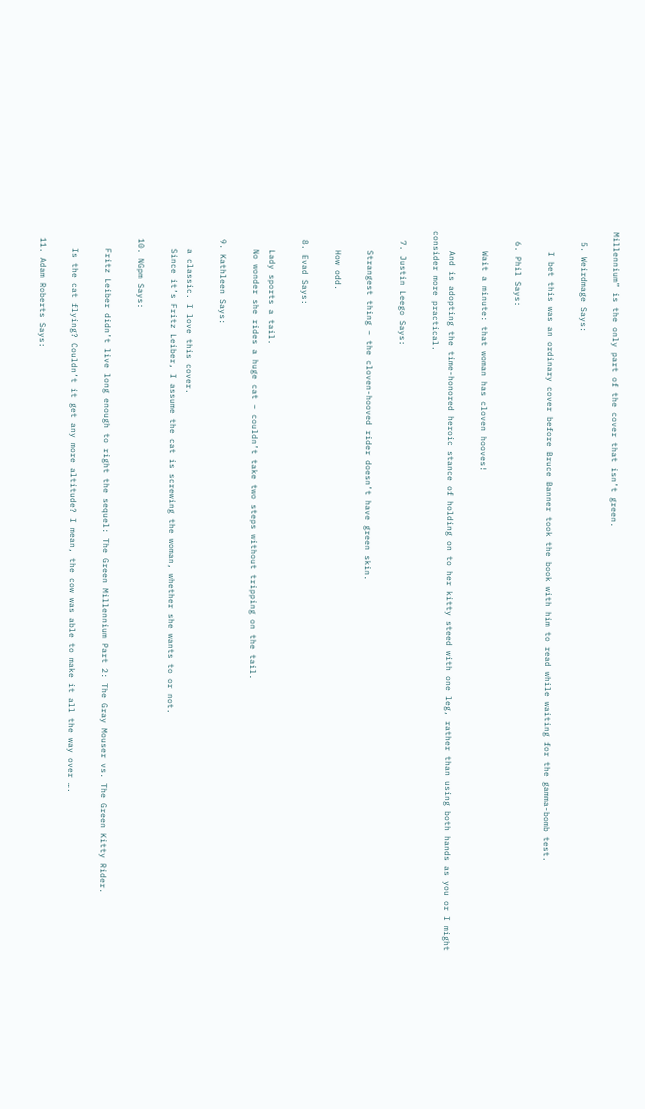Millennium” is the only part of the cover that isn’t green.

  5. Weirdmage Says:

    I bet this was an ordinary cover before Bruce Banner took the book with him to read while waiting for the gamma-bomb test.

  6. Phil Says:

    Wait a minute: that woman has cloven hooves!

    And is adopting the time-honored heroic stance of holding on to her kitty steed with one leg, rather than using both hands as you or I might consider more practical.

  7. Justin Leego Says:

    Strangest thing – the cloven-hooved rider doesn’t have green skin.

    How odd.

  8. Evad Says:

    Lady sports a tail.
    No wonder she rides a huge cat – couldn’t take two steps without tripping on the tail.

  9. Kathleen Says:

    a classic. I love this cover.
    Since it’s Fritz Leiber, I assume the cat is screwing the woman, whether she wants to or not.

  10. NGpm Says:

    Fritz Leiber didn’t live long enough to right the sequel: The Green Millennium Part 2: The Gray Mouser vs. The Green Kitty Rider.

    Is the cat flying? Couldn’t it get any more altitude? I mean, the cow was able to make it all the way over ….

  11. Adam Roberts Says: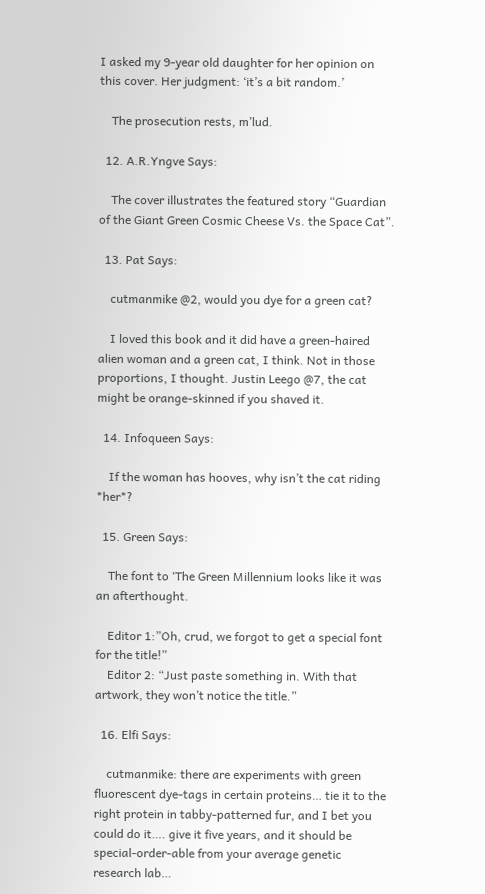I asked my 9-year old daughter for her opinion on this cover. Her judgment: ‘it’s a bit random.’

    The prosecution rests, m’lud.

  12. A.R.Yngve Says:

    The cover illustrates the featured story “Guardian of the Giant Green Cosmic Cheese Vs. the Space Cat”.

  13. Pat Says:

    cutmanmike @2, would you dye for a green cat?

    I loved this book and it did have a green-haired alien woman and a green cat, I think. Not in those proportions, I thought. Justin Leego @7, the cat might be orange-skinned if you shaved it.

  14. Infoqueen Says:

    If the woman has hooves, why isn’t the cat riding *her*?

  15. Green Says:

    The font to ‘The Green Millennium looks like it was an afterthought.

    Editor 1:”Oh, crud, we forgot to get a special font for the title!”
    Editor 2: “Just paste something in. With that artwork, they won’t notice the title.”

  16. Elfi Says:

    cutmanmike: there are experiments with green fluorescent dye-tags in certain proteins… tie it to the right protein in tabby-patterned fur, and I bet you could do it…. give it five years, and it should be special-order-able from your average genetic research lab…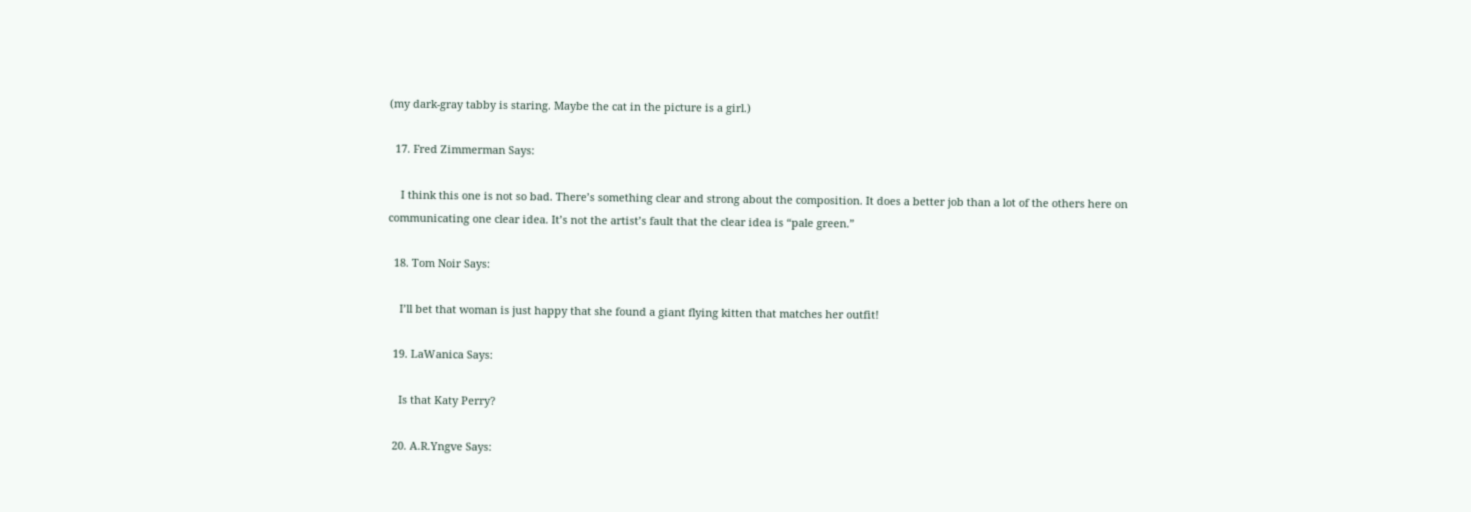(my dark-gray tabby is staring. Maybe the cat in the picture is a girl.)

  17. Fred Zimmerman Says:

    I think this one is not so bad. There’s something clear and strong about the composition. It does a better job than a lot of the others here on communicating one clear idea. It’s not the artist’s fault that the clear idea is “pale green.”

  18. Tom Noir Says:

    I’ll bet that woman is just happy that she found a giant flying kitten that matches her outfit!

  19. LaWanica Says:

    Is that Katy Perry?

  20. A.R.Yngve Says: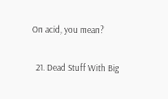On acid, you mean?

  21. Dead Stuff With Big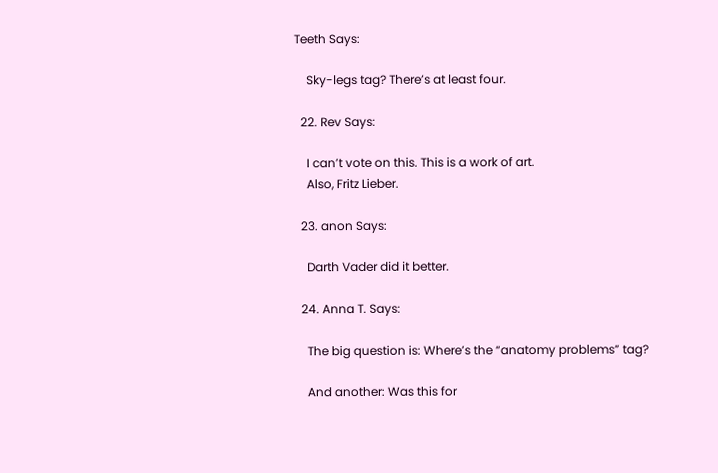Teeth Says:

    Sky-legs tag? There’s at least four.

  22. Rev Says:

    I can’t vote on this. This is a work of art.
    Also, Fritz Lieber.

  23. anon Says:

    Darth Vader did it better.

  24. Anna T. Says:

    The big question is: Where’s the “anatomy problems” tag?

    And another: Was this for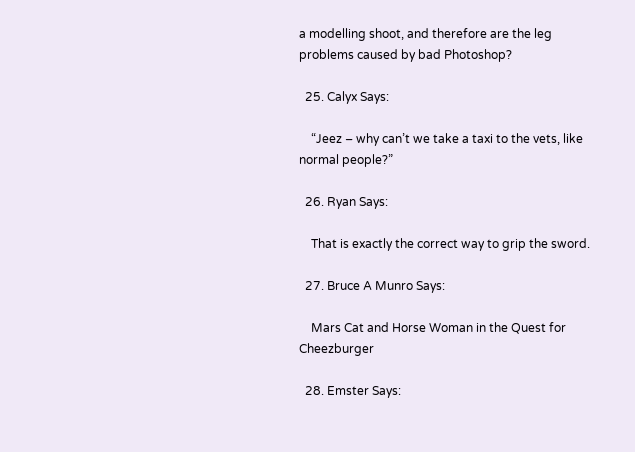a modelling shoot, and therefore are the leg problems caused by bad Photoshop?

  25. Calyx Says:

    “Jeez – why can’t we take a taxi to the vets, like normal people?”

  26. Ryan Says:

    That is exactly the correct way to grip the sword.

  27. Bruce A Munro Says:

    Mars Cat and Horse Woman in the Quest for Cheezburger

  28. Emster Says: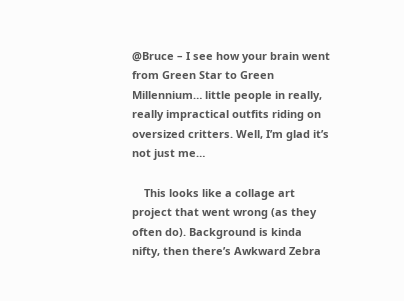@Bruce – I see how your brain went from Green Star to Green Millennium… little people in really, really impractical outfits riding on oversized critters. Well, I’m glad it’s not just me…

    This looks like a collage art project that went wrong (as they often do). Background is kinda nifty, then there’s Awkward Zebra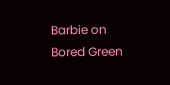Barbie on Bored Green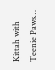Kittah with Teenie Paws…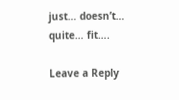just… doesn’t… quite… fit….

Leave a Reply